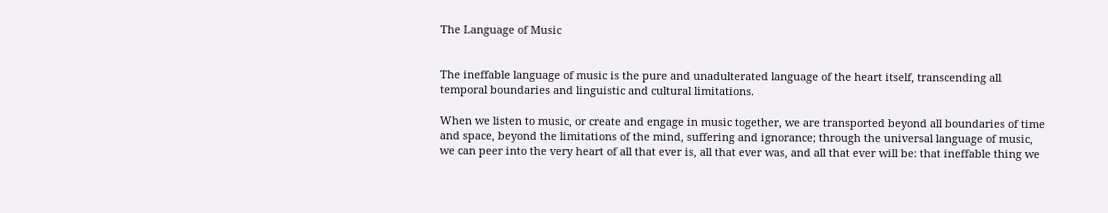The Language of Music


The ineffable language of music is the pure and unadulterated language of the heart itself, transcending all temporal boundaries and linguistic and cultural limitations.

When we listen to music, or create and engage in music together, we are transported beyond all boundaries of time and space, beyond the limitations of the mind, suffering and ignorance; through the universal language of music, we can peer into the very heart of all that ever is, all that ever was, and all that ever will be: that ineffable thing we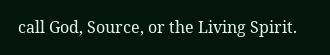call God, Source, or the Living Spirit.